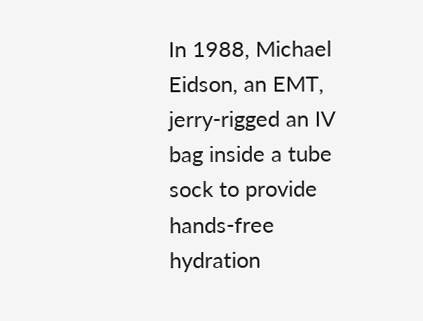In 1988, Michael Eidson, an EMT, jerry-rigged an IV bag inside a tube sock to provide hands-free hydration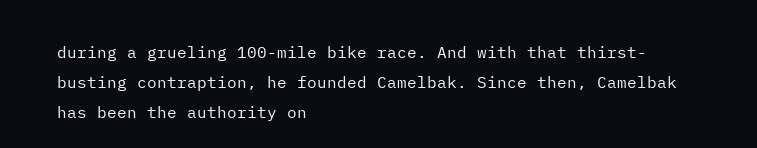during a grueling 100-mile bike race. And with that thirst-busting contraption, he founded Camelbak. Since then, Camelbak has been the authority on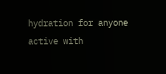hydration for anyone active with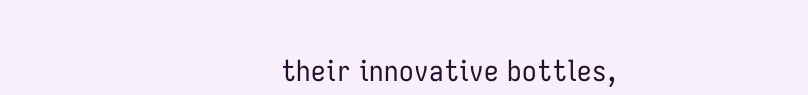their innovative bottles,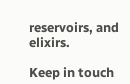reservoirs, and elixirs.

Keep in touch